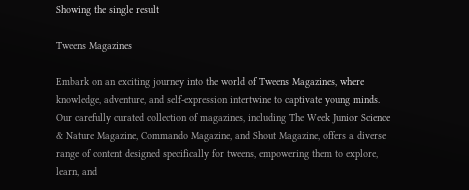Showing the single result

Tweens Magazines

Embark on an exciting journey into the world of Tweens Magazines, where knowledge, adventure, and self-expression intertwine to captivate young minds. Our carefully curated collection of magazines, including The Week Junior Science & Nature Magazine, Commando Magazine, and Shout Magazine, offers a diverse range of content designed specifically for tweens, empowering them to explore, learn, and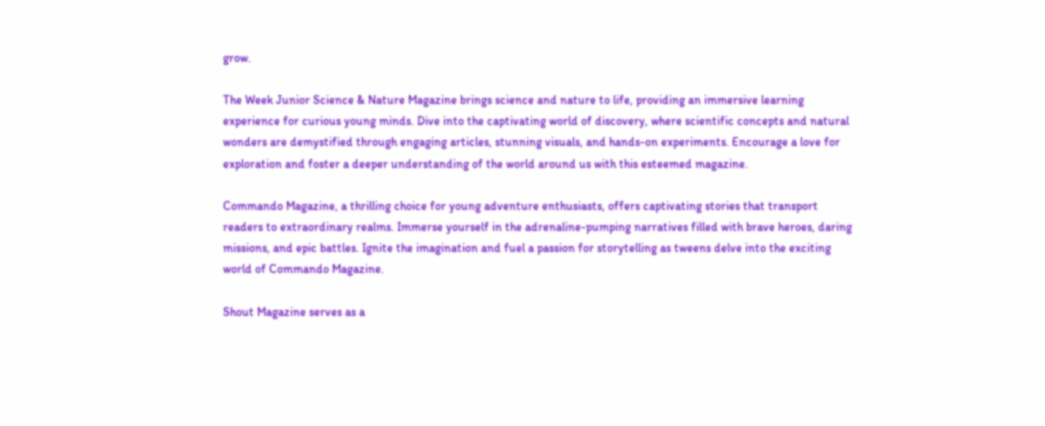grow.

The Week Junior Science & Nature Magazine brings science and nature to life, providing an immersive learning experience for curious young minds. Dive into the captivating world of discovery, where scientific concepts and natural wonders are demystified through engaging articles, stunning visuals, and hands-on experiments. Encourage a love for exploration and foster a deeper understanding of the world around us with this esteemed magazine.

Commando Magazine, a thrilling choice for young adventure enthusiasts, offers captivating stories that transport readers to extraordinary realms. Immerse yourself in the adrenaline-pumping narratives filled with brave heroes, daring missions, and epic battles. Ignite the imagination and fuel a passion for storytelling as tweens delve into the exciting world of Commando Magazine.

Shout Magazine serves as a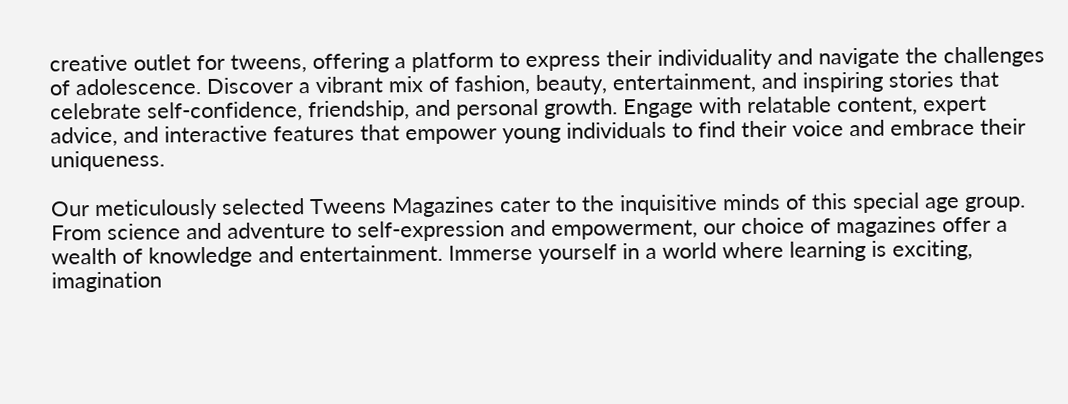creative outlet for tweens, offering a platform to express their individuality and navigate the challenges of adolescence. Discover a vibrant mix of fashion, beauty, entertainment, and inspiring stories that celebrate self-confidence, friendship, and personal growth. Engage with relatable content, expert advice, and interactive features that empower young individuals to find their voice and embrace their uniqueness.

Our meticulously selected Tweens Magazines cater to the inquisitive minds of this special age group. From science and adventure to self-expression and empowerment, our choice of magazines offer a wealth of knowledge and entertainment. Immerse yourself in a world where learning is exciting, imagination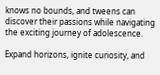knows no bounds, and tweens can discover their passions while navigating the exciting journey of adolescence.

Expand horizons, ignite curiosity, and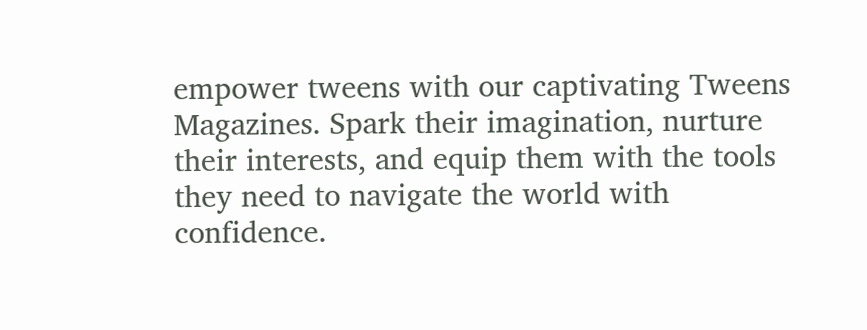empower tweens with our captivating Tweens Magazines. Spark their imagination, nurture their interests, and equip them with the tools they need to navigate the world with confidence.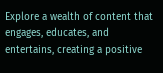Explore a wealth of content that engages, educates, and entertains, creating a positive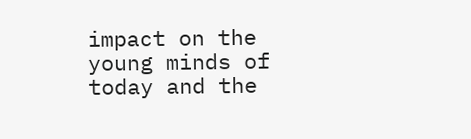impact on the young minds of today and the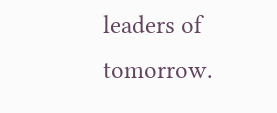leaders of tomorrow.